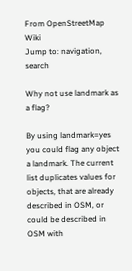From OpenStreetMap Wiki
Jump to: navigation, search

Why not use landmark as a flag?

By using landmark=yes you could flag any object a landmark. The current list duplicates values for objects, that are already described in OSM, or could be described in OSM with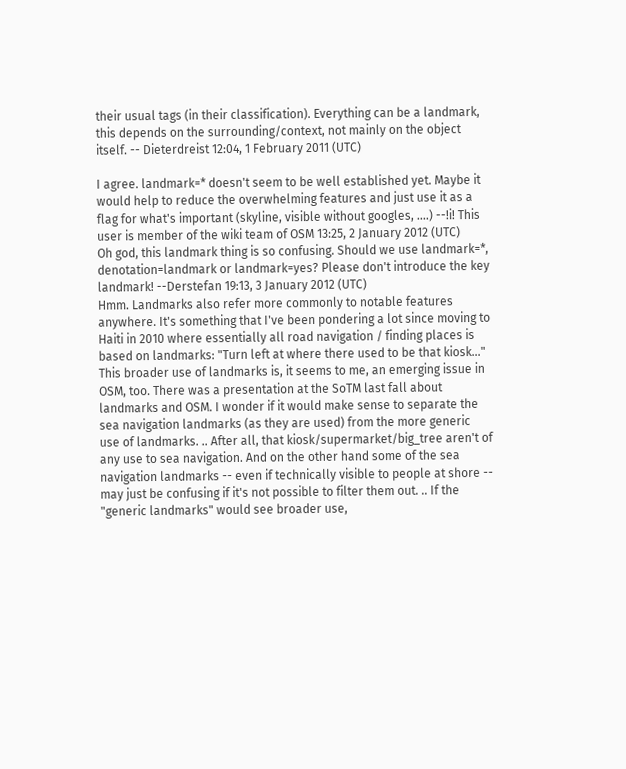their usual tags (in their classification). Everything can be a landmark, this depends on the surrounding/context, not mainly on the object itself. -- Dieterdreist 12:04, 1 February 2011 (UTC)

I agree. landmark=* doesn't seem to be well established yet. Maybe it would help to reduce the overwhelming features and just use it as a flag for what's important (skyline, visible without googles, ....) --!i! This user is member of the wiki team of OSM 13:25, 2 January 2012 (UTC)
Oh god, this landmark thing is so confusing. Should we use landmark=*, denotation=landmark or landmark=yes? Please don't introduce the key landmark! --Derstefan 19:13, 3 January 2012 (UTC)
Hmm. Landmarks also refer more commonly to notable features anywhere. It's something that I've been pondering a lot since moving to Haiti in 2010 where essentially all road navigation / finding places is based on landmarks: "Turn left at where there used to be that kiosk..." This broader use of landmarks is, it seems to me, an emerging issue in OSM, too. There was a presentation at the SoTM last fall about landmarks and OSM. I wonder if it would make sense to separate the sea navigation landmarks (as they are used) from the more generic use of landmarks. .. After all, that kiosk/supermarket/big_tree aren't of any use to sea navigation. And on the other hand some of the sea navigation landmarks -- even if technically visible to people at shore -- may just be confusing if it's not possible to filter them out. .. If the "generic landmarks" would see broader use,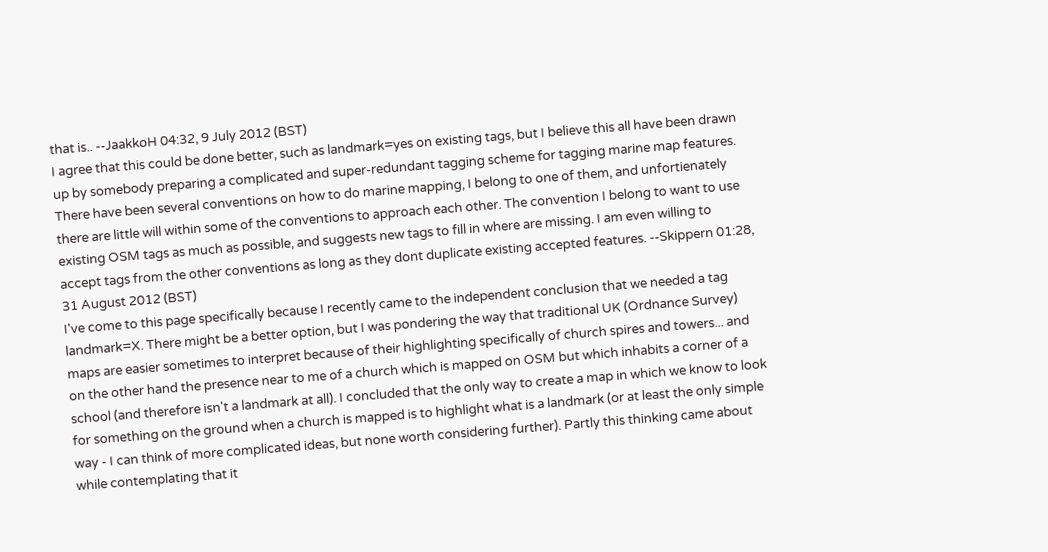that is.. --JaakkoH 04:32, 9 July 2012 (BST)
I agree that this could be done better, such as landmark=yes on existing tags, but I believe this all have been drawn up by somebody preparing a complicated and super-redundant tagging scheme for tagging marine map features. There have been several conventions on how to do marine mapping, I belong to one of them, and unfortienately there are little will within some of the conventions to approach each other. The convention I belong to want to use existing OSM tags as much as possible, and suggests new tags to fill in where are missing. I am even willing to accept tags from the other conventions as long as they dont duplicate existing accepted features. --Skippern 01:28, 31 August 2012 (BST)
I've come to this page specifically because I recently came to the independent conclusion that we needed a tag landmark=X. There might be a better option, but I was pondering the way that traditional UK (Ordnance Survey) maps are easier sometimes to interpret because of their highlighting specifically of church spires and towers... and on the other hand the presence near to me of a church which is mapped on OSM but which inhabits a corner of a school (and therefore isn't a landmark at all). I concluded that the only way to create a map in which we know to look for something on the ground when a church is mapped is to highlight what is a landmark (or at least the only simple way - I can think of more complicated ideas, but none worth considering further). Partly this thinking came about while contemplating that it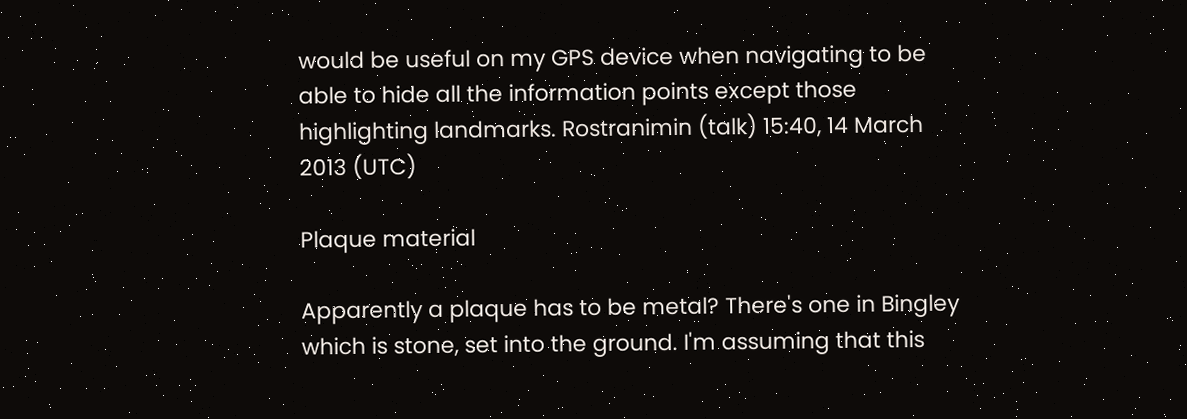would be useful on my GPS device when navigating to be able to hide all the information points except those highlighting landmarks. Rostranimin (talk) 15:40, 14 March 2013 (UTC)

Plaque material

Apparently a plaque has to be metal? There's one in Bingley which is stone, set into the ground. I'm assuming that this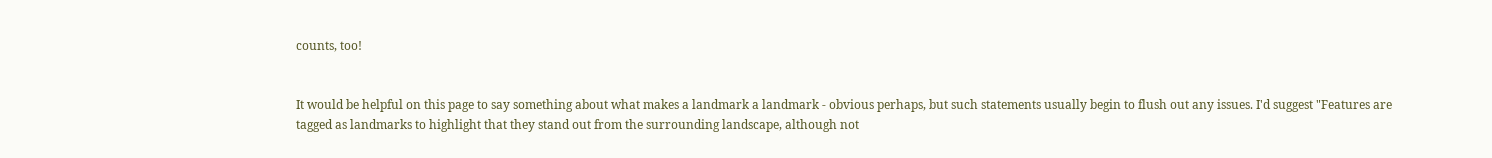counts, too!


It would be helpful on this page to say something about what makes a landmark a landmark - obvious perhaps, but such statements usually begin to flush out any issues. I'd suggest "Features are tagged as landmarks to highlight that they stand out from the surrounding landscape, although not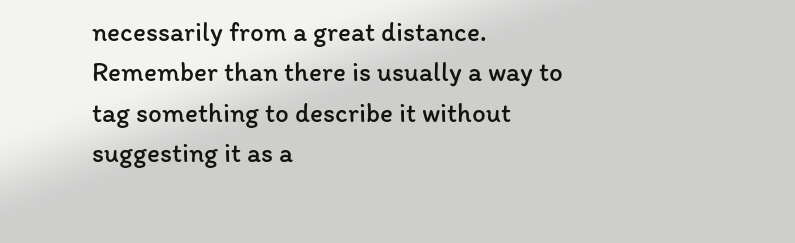necessarily from a great distance. Remember than there is usually a way to tag something to describe it without suggesting it as a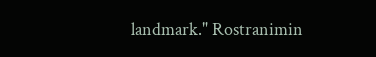landmark." Rostranimin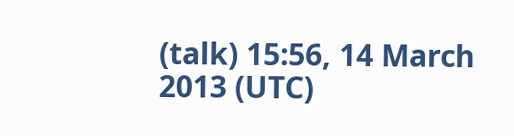(talk) 15:56, 14 March 2013 (UTC)